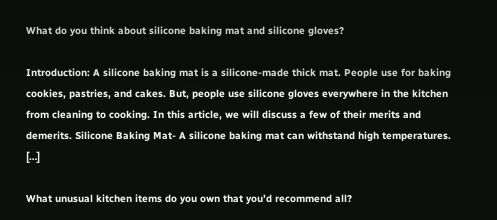What do you think about silicone baking mat and silicone gloves?

Introduction: A silicone baking mat is a silicone-made thick mat. People use for baking cookies, pastries, and cakes. But, people use silicone gloves everywhere in the kitchen from cleaning to cooking. In this article, we will discuss a few of their merits and demerits. Silicone Baking Mat- A silicone baking mat can withstand high temperatures. […]

What unusual kitchen items do you own that you’d recommend all?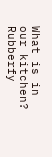What is in our kitchen? Rubberfy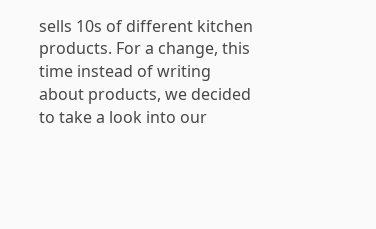sells 10s of different kitchen products. For a change, this time instead of writing about products, we decided to take a look into our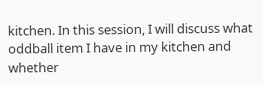kitchen. In this session, I will discuss what oddball item I have in my kitchen and whether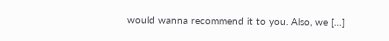would wanna recommend it to you. Also, we […]